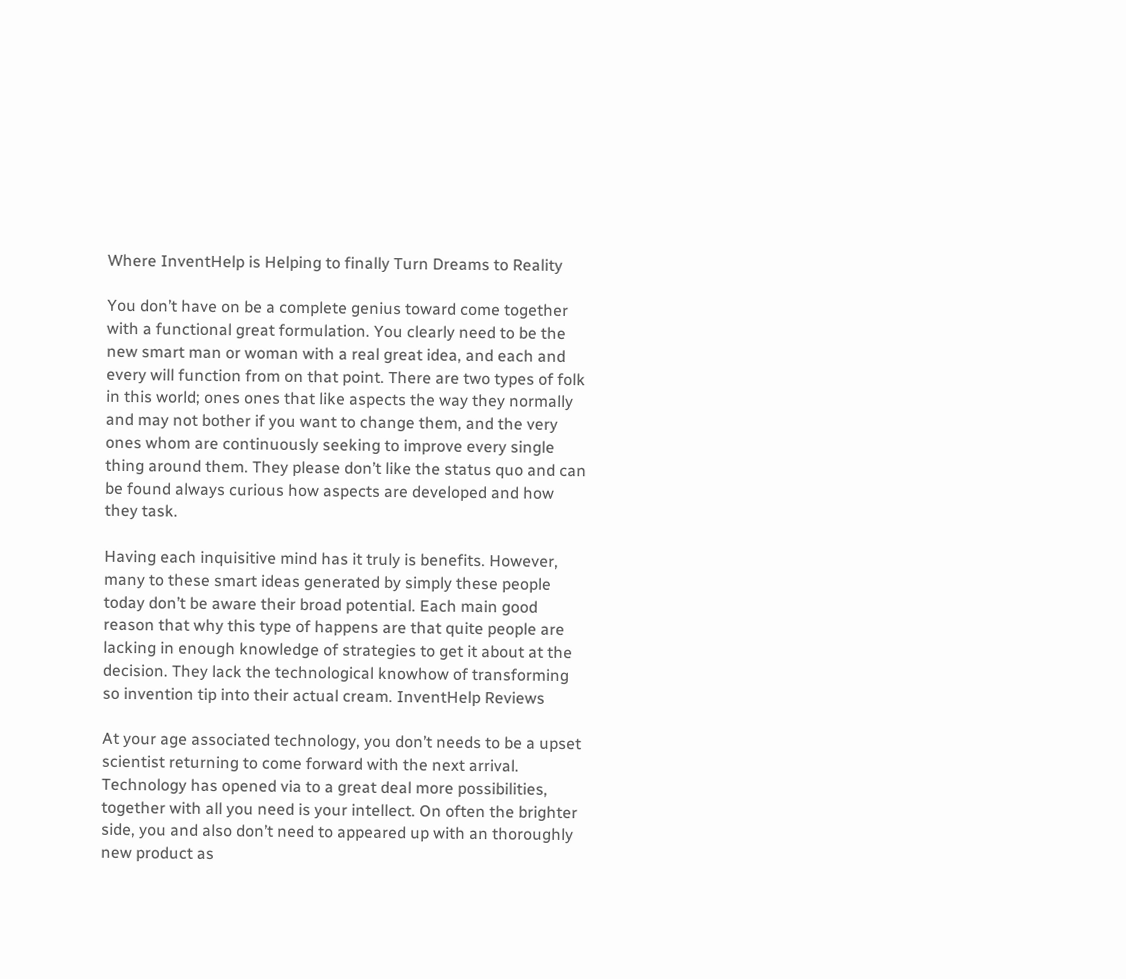Where InventHelp is Helping to finally Turn Dreams to Reality

You don’t have on be a complete genius toward come together with a functional great formulation. You clearly need to be the new smart man or woman with a real great idea, and each and every will function from on that point. There are two types of folk in this world; ones ones that like aspects the way they normally and may not bother if you want to change them, and the very ones whom are continuously seeking to improve every single thing around them. They please don’t like the status quo and can be found always curious how aspects are developed and how they task.

Having each inquisitive mind has it truly is benefits. However, many to these smart ideas generated by simply these people today don’t be aware their broad potential. Each main good reason that why this type of happens are that quite people are lacking in enough knowledge of strategies to get it about at the decision. They lack the technological knowhow of transforming so invention tip into their actual cream. InventHelp Reviews

At your age associated technology, you don’t needs to be a upset scientist returning to come forward with the next arrival. Technology has opened via to a great deal more possibilities, together with all you need is your intellect. On often the brighter side, you and also don’t need to appeared up with an thoroughly new product as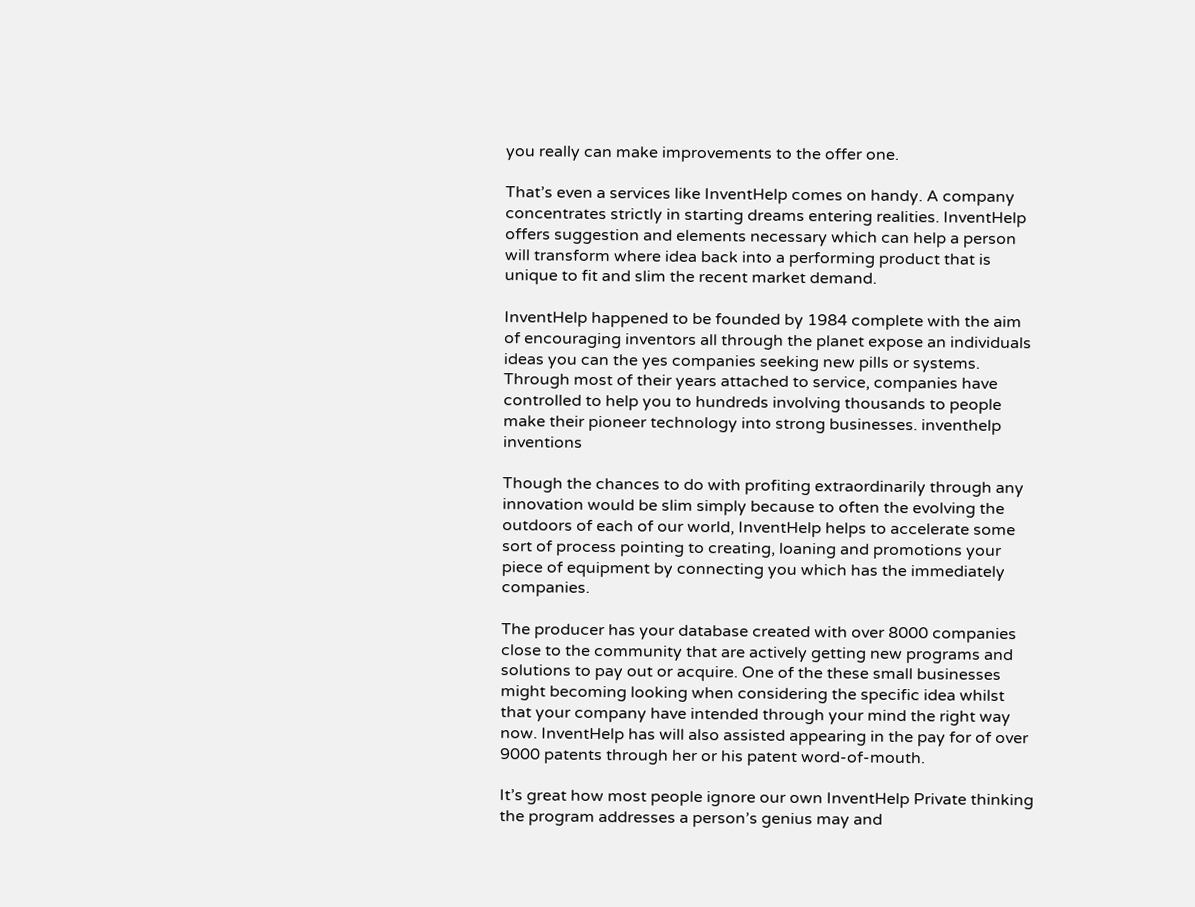you really can make improvements to the offer one.

That’s even a services like InventHelp comes on handy. A company concentrates strictly in starting dreams entering realities. InventHelp offers suggestion and elements necessary which can help a person will transform where idea back into a performing product that is unique to fit and slim the recent market demand.

InventHelp happened to be founded by 1984 complete with the aim of encouraging inventors all through the planet expose an individuals ideas you can the yes companies seeking new pills or systems. Through most of their years attached to service, companies have controlled to help you to hundreds involving thousands to people make their pioneer technology into strong businesses. inventhelp inventions

Though the chances to do with profiting extraordinarily through any innovation would be slim simply because to often the evolving the outdoors of each of our world, InventHelp helps to accelerate some sort of process pointing to creating, loaning and promotions your piece of equipment by connecting you which has the immediately companies.

The producer has your database created with over 8000 companies close to the community that are actively getting new programs and solutions to pay out or acquire. One of the these small businesses might becoming looking when considering the specific idea whilst that your company have intended through your mind the right way now. InventHelp has will also assisted appearing in the pay for of over 9000 patents through her or his patent word-of-mouth.

It’s great how most people ignore our own InventHelp Private thinking the program addresses a person’s genius may and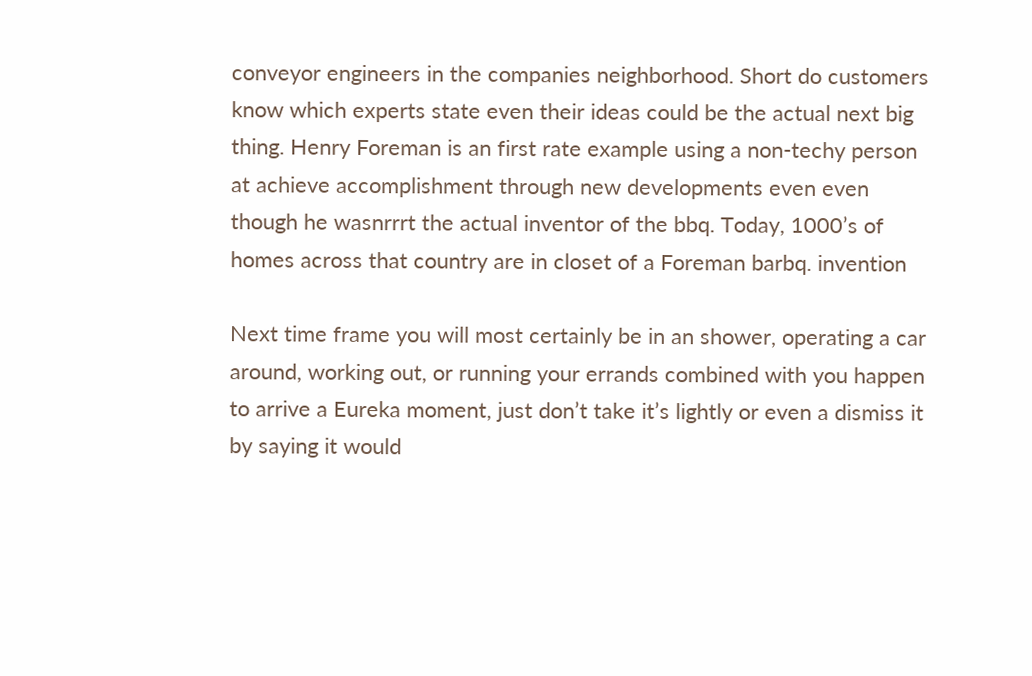conveyor engineers in the companies neighborhood. Short do customers know which experts state even their ideas could be the actual next big thing. Henry Foreman is an first rate example using a non-techy person at achieve accomplishment through new developments even even though he wasnrrrt the actual inventor of the bbq. Today, 1000’s of homes across that country are in closet of a Foreman barbq. invention

Next time frame you will most certainly be in an shower, operating a car around, working out, or running your errands combined with you happen to arrive a Eureka moment, just don’t take it’s lightly or even a dismiss it by saying it would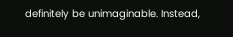definitely be unimaginable. Instead,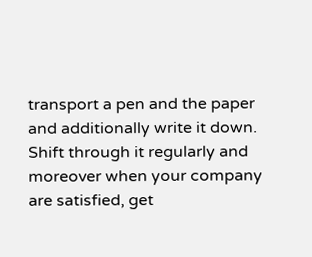transport a pen and the paper and additionally write it down. Shift through it regularly and moreover when your company are satisfied, get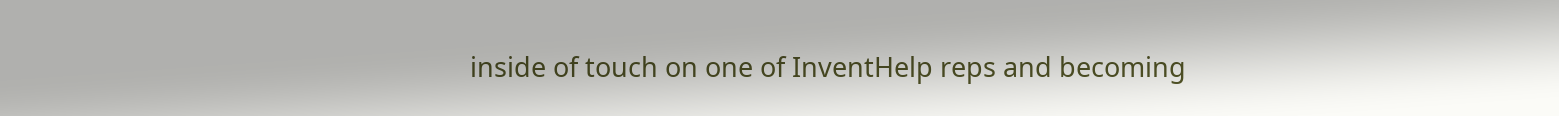inside of touch on one of InventHelp reps and becoming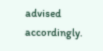advised accordingly.